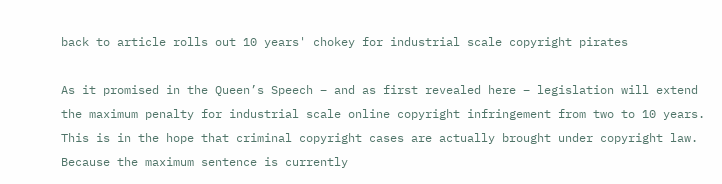back to article rolls out 10 years' chokey for industrial scale copyright pirates

As it promised in the Queen’s Speech – and as first revealed here – legislation will extend the maximum penalty for industrial scale online copyright infringement from two to 10 years. This is in the hope that criminal copyright cases are actually brought under copyright law. Because the maximum sentence is currently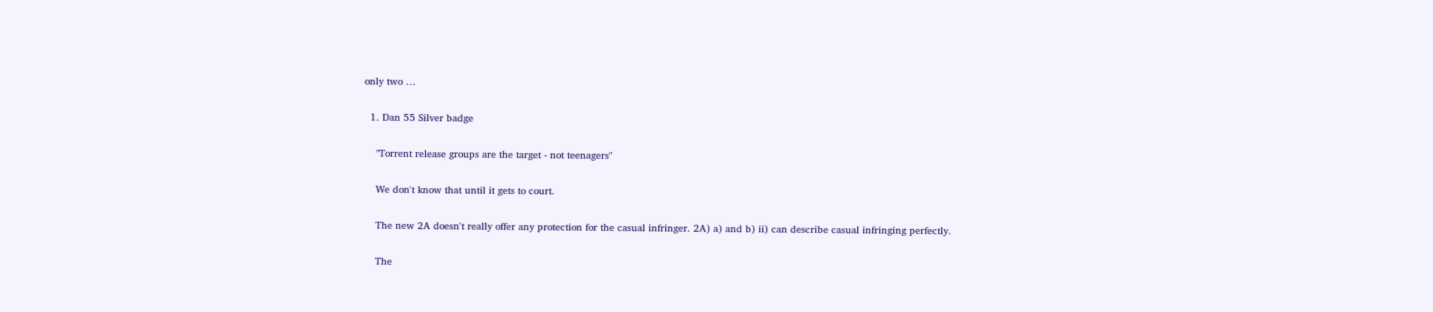only two …

  1. Dan 55 Silver badge

    "Torrent release groups are the target - not teenagers"

    We don't know that until it gets to court.

    The new 2A doesn't really offer any protection for the casual infringer. 2A) a) and b) ii) can describe casual infringing perfectly.

    The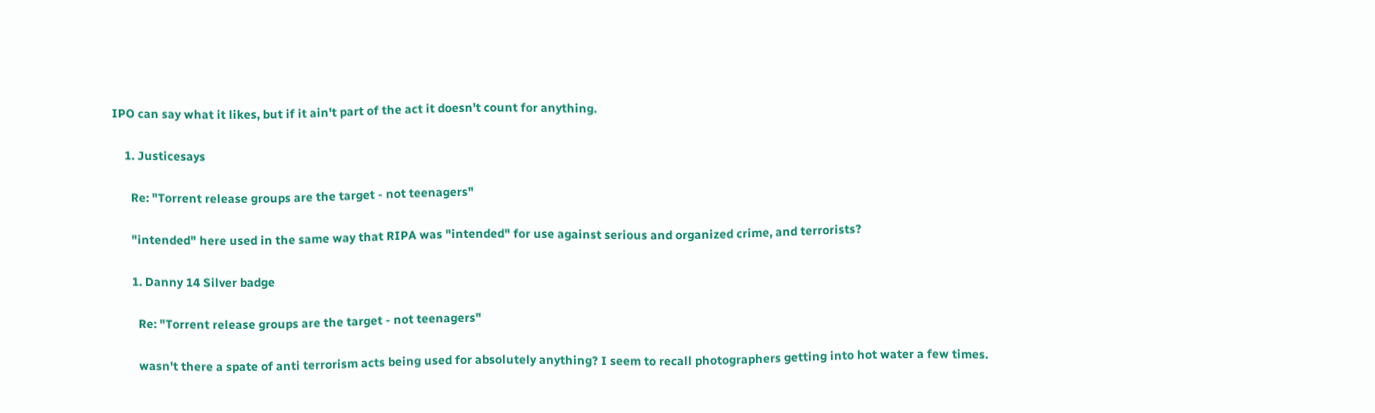IPO can say what it likes, but if it ain't part of the act it doesn't count for anything.

    1. Justicesays

      Re: "Torrent release groups are the target - not teenagers"

      "intended" here used in the same way that RIPA was "intended" for use against serious and organized crime, and terrorists?

      1. Danny 14 Silver badge

        Re: "Torrent release groups are the target - not teenagers"

        wasn't there a spate of anti terrorism acts being used for absolutely anything? I seem to recall photographers getting into hot water a few times.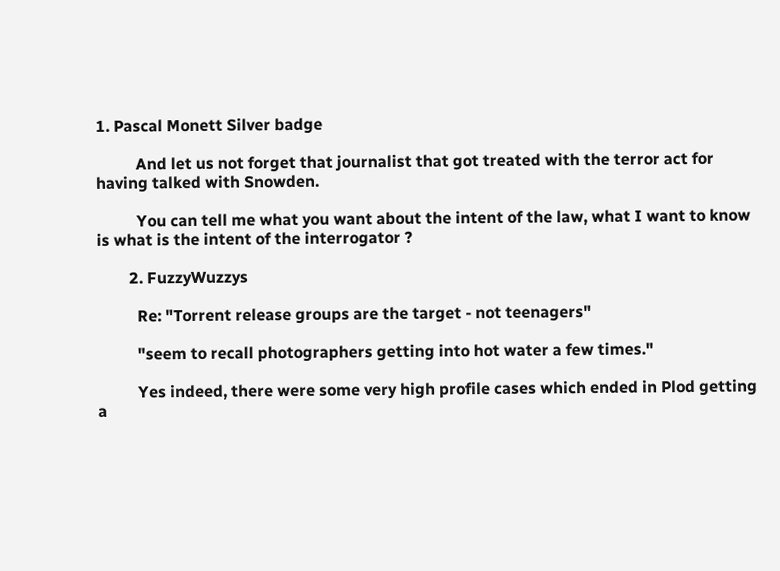1. Pascal Monett Silver badge

          And let us not forget that journalist that got treated with the terror act for having talked with Snowden.

          You can tell me what you want about the intent of the law, what I want to know is what is the intent of the interrogator ?

        2. FuzzyWuzzys

          Re: "Torrent release groups are the target - not teenagers"

          "seem to recall photographers getting into hot water a few times."

          Yes indeed, there were some very high profile cases which ended in Plod getting a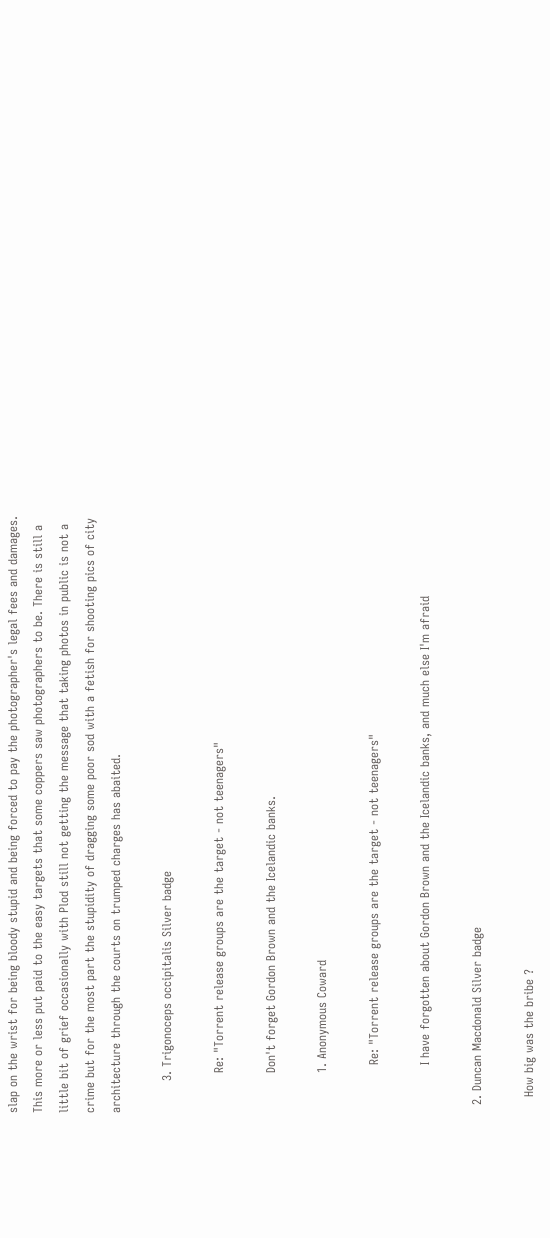slap on the wrist for being bloody stupid and being forced to pay the photographer's legal fees and damages. This more or less put paid to the easy targets that some coppers saw photographers to be. There is still a little bit of grief occasionally with Plod still not getting the message that taking photos in public is not a crime but for the most part the stupidity of dragging some poor sod with a fetish for shooting pics of city architecture through the courts on trumped charges has abaited.

        3. Trigonoceps occipitalis Silver badge

          Re: "Torrent release groups are the target - not teenagers"

          Don't forget Gordon Brown and the Icelandic banks.

          1. Anonymous Coward

            Re: "Torrent release groups are the target - not teenagers"

            I have forgotten about Gordon Brown and the Icelandic banks, and much else I'm afraid

  2. Duncan Macdonald Silver badge

    How big was the bribe ?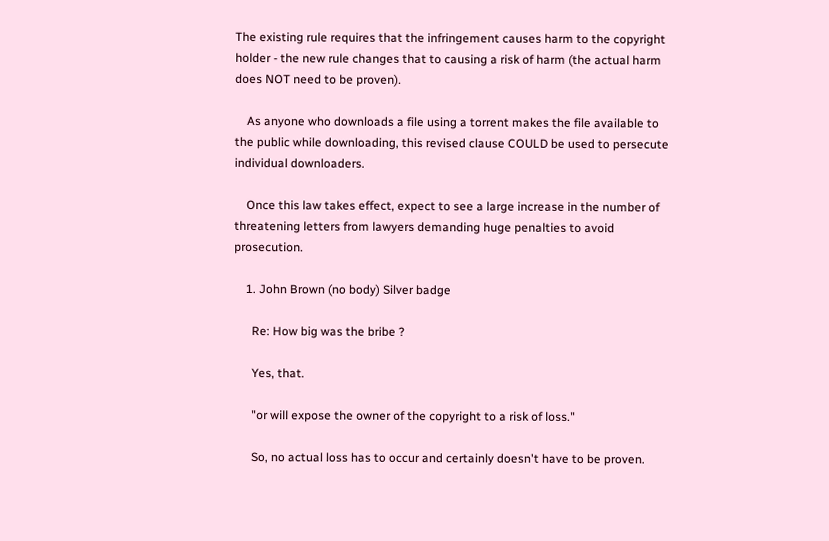The existing rule requires that the infringement causes harm to the copyright holder - the new rule changes that to causing a risk of harm (the actual harm does NOT need to be proven).

    As anyone who downloads a file using a torrent makes the file available to the public while downloading, this revised clause COULD be used to persecute individual downloaders.

    Once this law takes effect, expect to see a large increase in the number of threatening letters from lawyers demanding huge penalties to avoid prosecution.

    1. John Brown (no body) Silver badge

      Re: How big was the bribe ?

      Yes, that.

      "or will expose the owner of the copyright to a risk of loss."

      So, no actual loss has to occur and certainly doesn't have to be proven.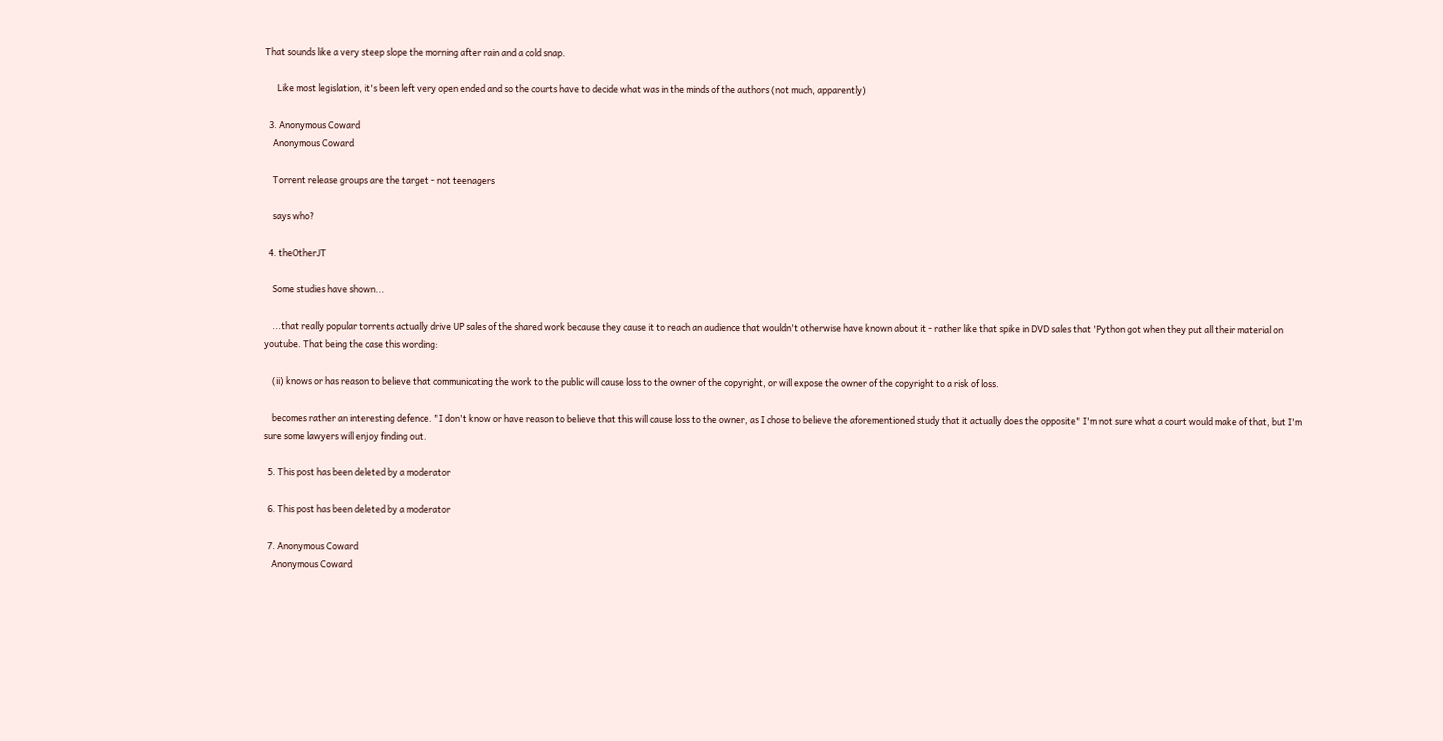That sounds like a very steep slope the morning after rain and a cold snap.

      Like most legislation, it's been left very open ended and so the courts have to decide what was in the minds of the authors (not much, apparently)

  3. Anonymous Coward
    Anonymous Coward

    Torrent release groups are the target - not teenagers

    says who?

  4. theOtherJT

    Some studies have shown...

    ...that really popular torrents actually drive UP sales of the shared work because they cause it to reach an audience that wouldn't otherwise have known about it - rather like that spike in DVD sales that 'Python got when they put all their material on youtube. That being the case this wording:

    (ii) knows or has reason to believe that communicating the work to the public will cause loss to the owner of the copyright, or will expose the owner of the copyright to a risk of loss.

    becomes rather an interesting defence. "I don't know or have reason to believe that this will cause loss to the owner, as I chose to believe the aforementioned study that it actually does the opposite" I'm not sure what a court would make of that, but I'm sure some lawyers will enjoy finding out.

  5. This post has been deleted by a moderator

  6. This post has been deleted by a moderator

  7. Anonymous Coward
    Anonymous Coward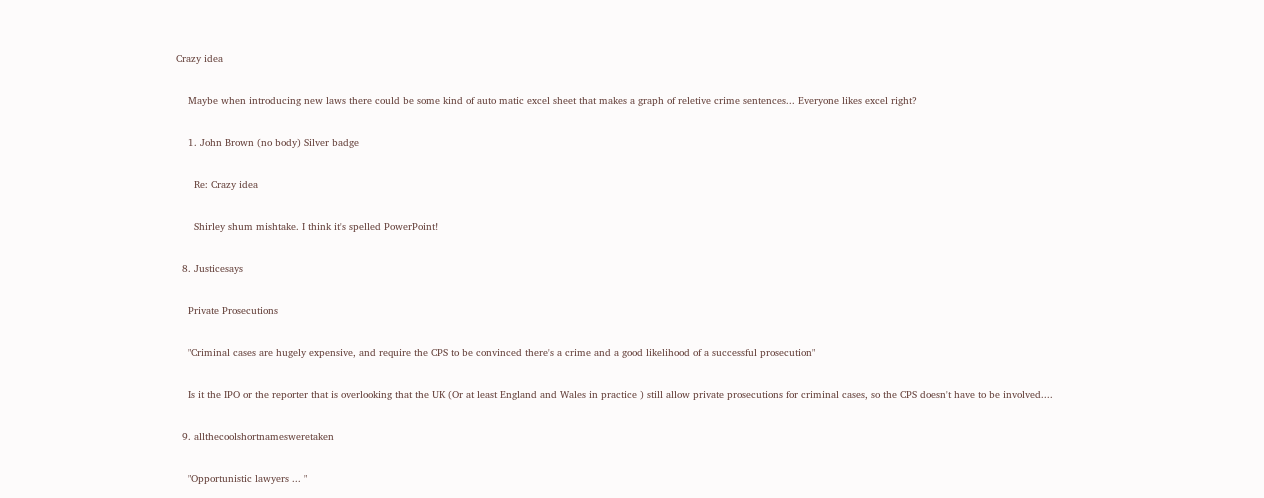Crazy idea

    Maybe when introducing new laws there could be some kind of auto matic excel sheet that makes a graph of reletive crime sentences... Everyone likes excel right?

    1. John Brown (no body) Silver badge

      Re: Crazy idea

      Shirley shum mishtake. I think it's spelled PowerPoint!

  8. Justicesays

    Private Prosecutions

    "Criminal cases are hugely expensive, and require the CPS to be convinced there's a crime and a good likelihood of a successful prosecution"

    Is it the IPO or the reporter that is overlooking that the UK (Or at least England and Wales in practice ) still allow private prosecutions for criminal cases, so the CPS doesn't have to be involved....

  9. allthecoolshortnamesweretaken

    "Opportunistic lawyers ... "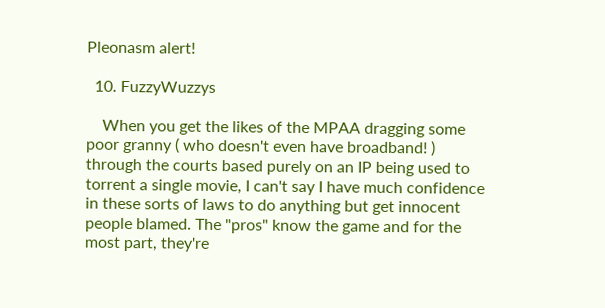Pleonasm alert!

  10. FuzzyWuzzys

    When you get the likes of the MPAA dragging some poor granny ( who doesn't even have broadband! ) through the courts based purely on an IP being used to torrent a single movie, I can't say I have much confidence in these sorts of laws to do anything but get innocent people blamed. The "pros" know the game and for the most part, they're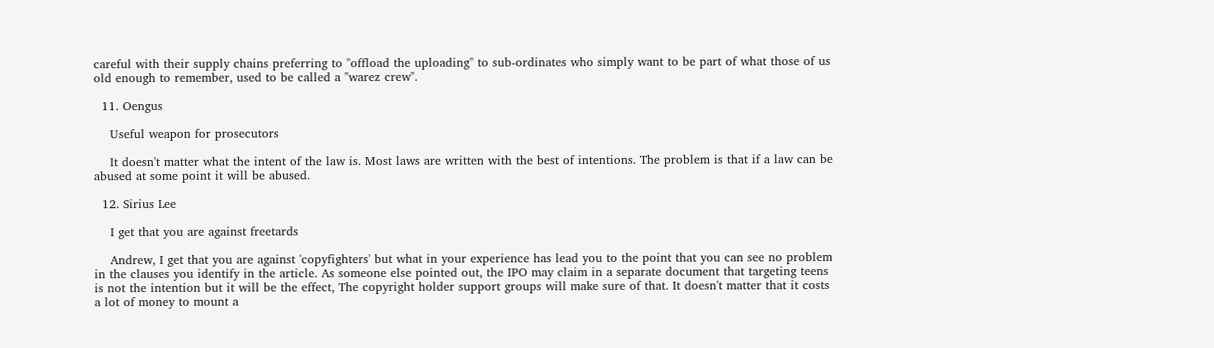careful with their supply chains preferring to "offload the uploading" to sub-ordinates who simply want to be part of what those of us old enough to remember, used to be called a "warez crew".

  11. Oengus

    Useful weapon for prosecutors

    It doesn't matter what the intent of the law is. Most laws are written with the best of intentions. The problem is that if a law can be abused at some point it will be abused.

  12. Sirius Lee

    I get that you are against freetards

    Andrew, I get that you are against 'copyfighters' but what in your experience has lead you to the point that you can see no problem in the clauses you identify in the article. As someone else pointed out, the IPO may claim in a separate document that targeting teens is not the intention but it will be the effect, The copyright holder support groups will make sure of that. It doesn't matter that it costs a lot of money to mount a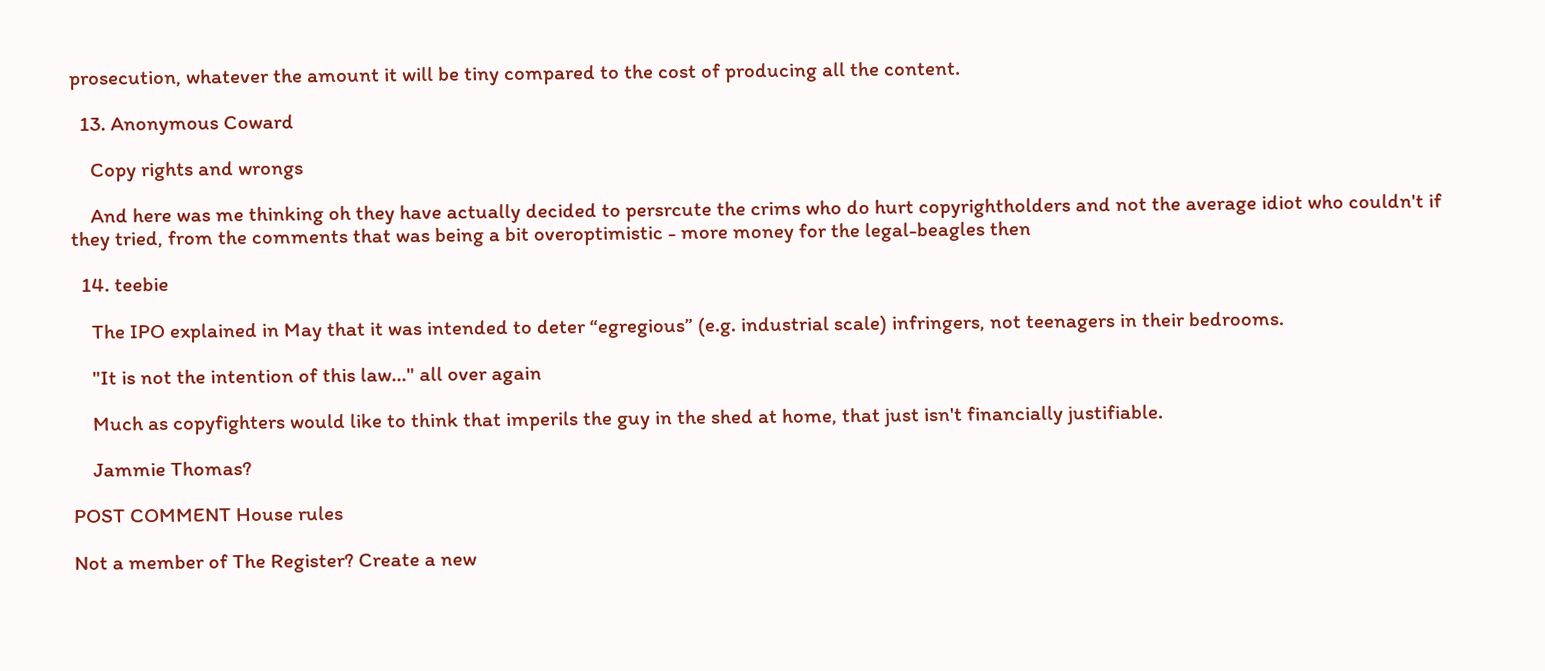prosecution, whatever the amount it will be tiny compared to the cost of producing all the content.

  13. Anonymous Coward

    Copy rights and wrongs

    And here was me thinking oh they have actually decided to persrcute the crims who do hurt copyrightholders and not the average idiot who couldn't if they tried, from the comments that was being a bit overoptimistic - more money for the legal-beagles then

  14. teebie

    The IPO explained in May that it was intended to deter “egregious” (e.g. industrial scale) infringers, not teenagers in their bedrooms.

    "It is not the intention of this law..." all over again

    Much as copyfighters would like to think that imperils the guy in the shed at home, that just isn't financially justifiable.

    Jammie Thomas?

POST COMMENT House rules

Not a member of The Register? Create a new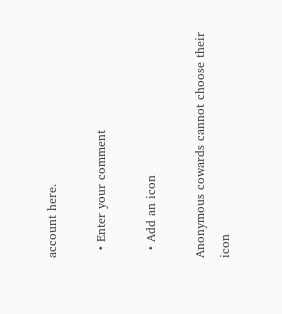account here.

  • Enter your comment

  • Add an icon

Anonymous cowards cannot choose their icon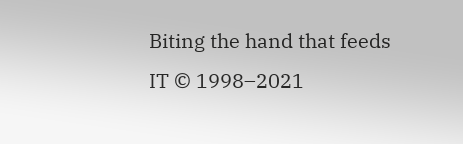Biting the hand that feeds IT © 1998–2021